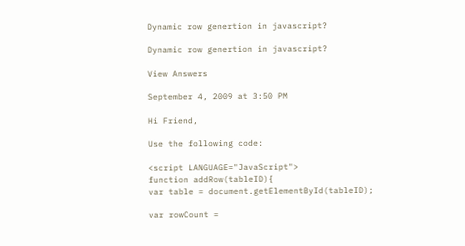Dynamic row genertion in javascript?

Dynamic row genertion in javascript?

View Answers

September 4, 2009 at 3:50 PM

Hi Friend,

Use the following code:

<script LANGUAGE="JavaScript">
function addRow(tableID){
var table = document.getElementById(tableID);

var rowCount =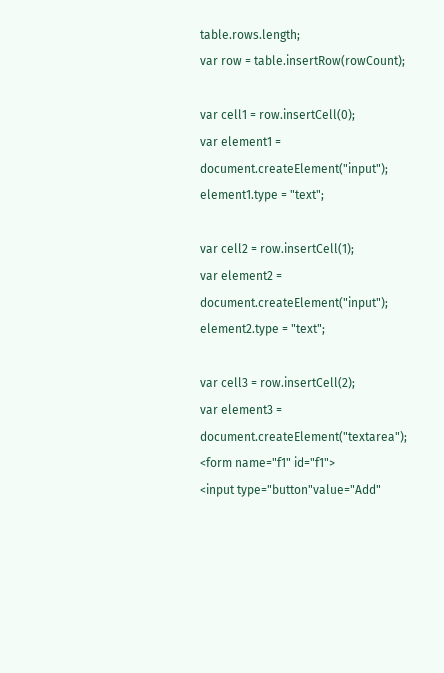table.rows.length;
var row = table.insertRow(rowCount);

var cell1 = row.insertCell(0);
var element1 = document.createElement("input");
element1.type = "text";

var cell2 = row.insertCell(1);
var element2 = document.createElement("input");
element2.type = "text";

var cell3 = row.insertCell(2);
var element3 = document.createElement("textarea");
<form name="f1" id="f1">
<input type="button"value="Add"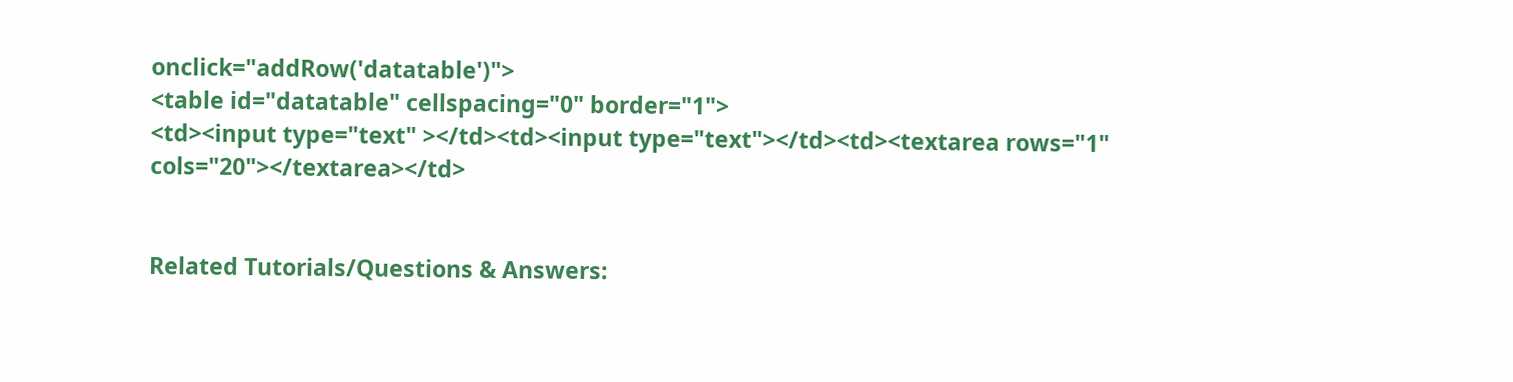onclick="addRow('datatable')">
<table id="datatable" cellspacing="0" border="1">
<td><input type="text" ></td><td><input type="text"></td><td><textarea rows="1" cols="20"></textarea></td>


Related Tutorials/Questions & Answers: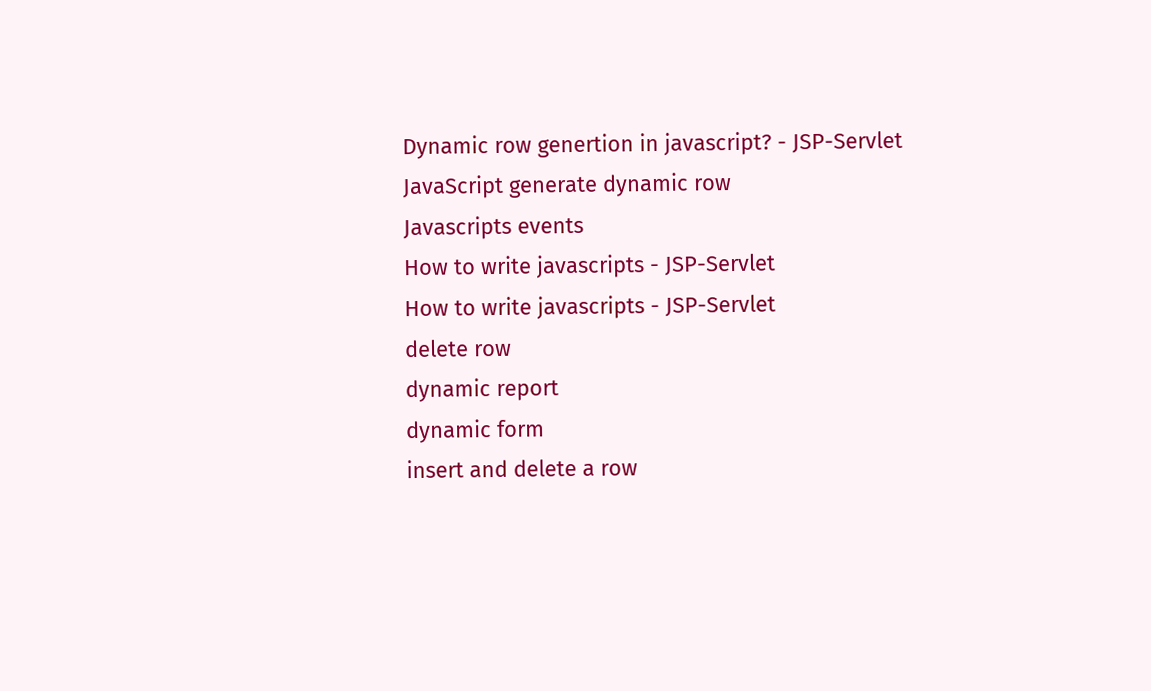Dynamic row genertion in javascript? - JSP-Servlet
JavaScript generate dynamic row
Javascripts events
How to write javascripts - JSP-Servlet
How to write javascripts - JSP-Servlet
delete row
dynamic report
dynamic form
insert and delete a row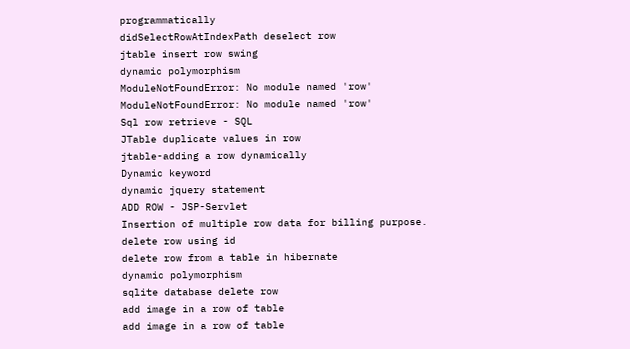programmatically
didSelectRowAtIndexPath deselect row
jtable insert row swing
dynamic polymorphism
ModuleNotFoundError: No module named 'row'
ModuleNotFoundError: No module named 'row'
Sql row retrieve - SQL
JTable duplicate values in row
jtable-adding a row dynamically
Dynamic keyword
dynamic jquery statement
ADD ROW - JSP-Servlet
Insertion of multiple row data for billing purpose.
delete row using id
delete row from a table in hibernate
dynamic polymorphism
sqlite database delete row
add image in a row of table
add image in a row of table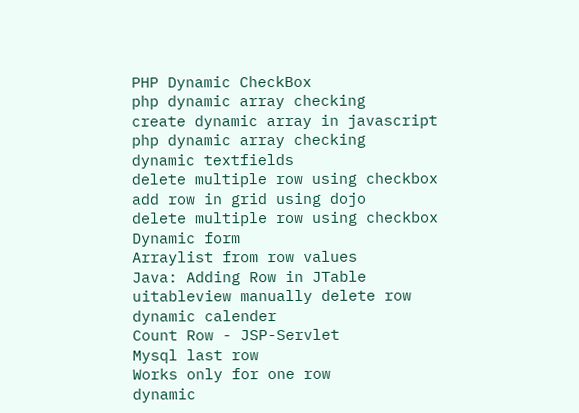PHP Dynamic CheckBox
php dynamic array checking
create dynamic array in javascript
php dynamic array checking
dynamic textfields
delete multiple row using checkbox
add row in grid using dojo
delete multiple row using checkbox
Dynamic form
Arraylist from row values
Java: Adding Row in JTable
uitableview manually delete row
dynamic calender
Count Row - JSP-Servlet
Mysql last row
Works only for one row
dynamic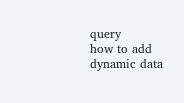query
how to add dynamic data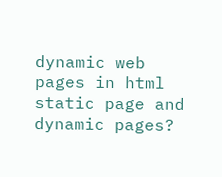dynamic web pages in html
static page and dynamic pages?